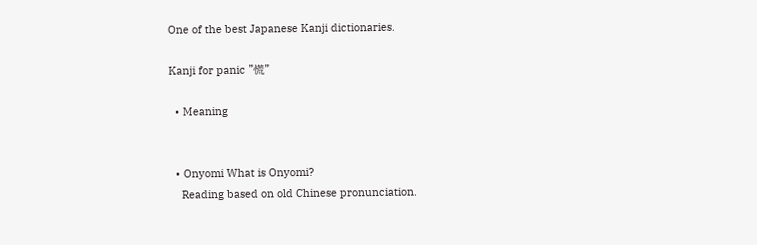One of the best Japanese Kanji dictionaries.

Kanji for panic "慌"

  • Meaning


  • Onyomi What is Onyomi?
    Reading based on old Chinese pronunciation.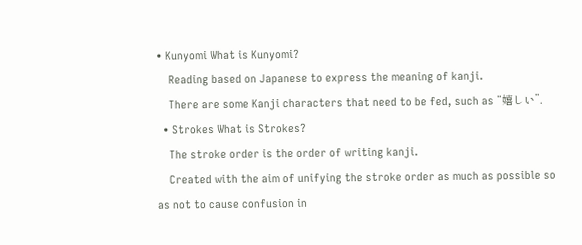• Kunyomi What is Kunyomi?
    Reading based on Japanese to express the meaning of kanji.
    There are some Kanji characters that need to be fed, such as “嬉しい”.
  • Strokes What is Strokes?
    The stroke order is the order of writing kanji.
    Created with the aim of unifying the stroke order as much as possible so as not to cause confusion in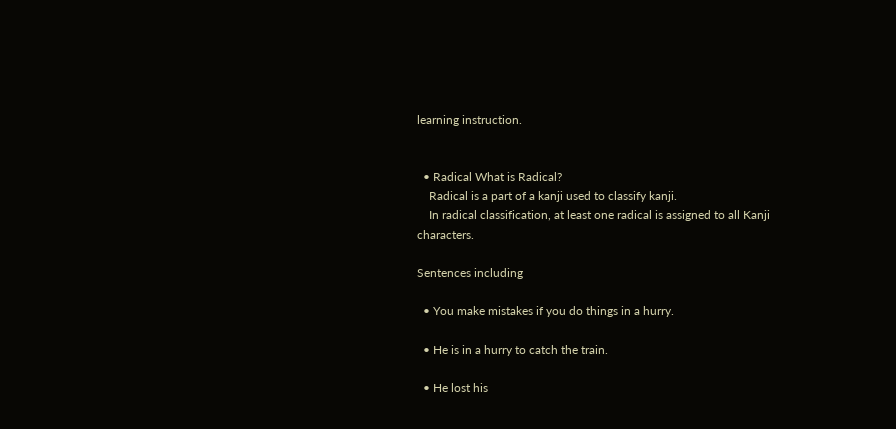learning instruction.


  • Radical What is Radical?
    Radical is a part of a kanji used to classify kanji.
    In radical classification, at least one radical is assigned to all Kanji characters.

Sentences including

  • You make mistakes if you do things in a hurry.

  • He is in a hurry to catch the train.

  • He lost his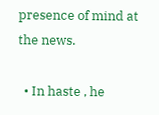presence of mind at the news.

  • In haste , he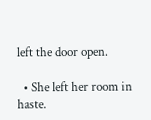left the door open.

  • She left her room in haste.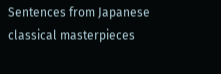Sentences from Japanese classical masterpieces